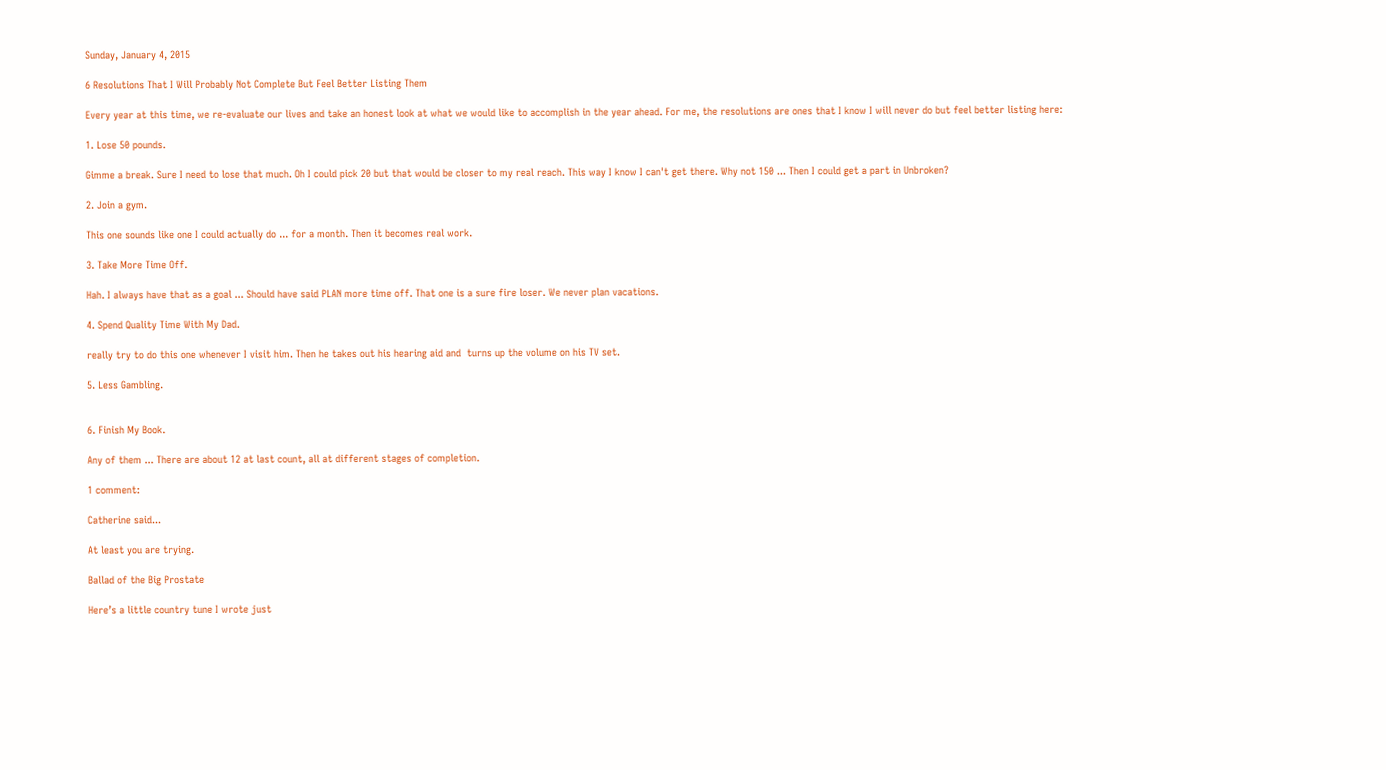Sunday, January 4, 2015

6 Resolutions That I Will Probably Not Complete But Feel Better Listing Them

Every year at this time, we re-evaluate our lives and take an honest look at what we would like to accomplish in the year ahead. For me, the resolutions are ones that I know I will never do but feel better listing here:

1. Lose 50 pounds.

Gimme a break. Sure I need to lose that much. Oh I could pick 20 but that would be closer to my real reach. This way I know I can't get there. Why not 150 ... Then I could get a part in Unbroken?

2. Join a gym.

This one sounds like one I could actually do ... for a month. Then it becomes real work.

3. Take More Time Off.

Hah. I always have that as a goal ... Should have said PLAN more time off. That one is a sure fire loser. We never plan vacations.

4. Spend Quality Time With My Dad.

really try to do this one whenever I visit him. Then he takes out his hearing aid and  turns up the volume on his TV set.

5. Less Gambling.


6. Finish My Book.

Any of them ... There are about 12 at last count, all at different stages of completion.

1 comment:

Catherine said...

At least you are trying.

Ballad of the Big Prostate

Here’s a little country tune I wrote just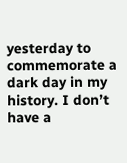yesterday to commemorate a dark day in my history. I don’t have a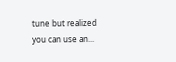tune but realized you can use an...